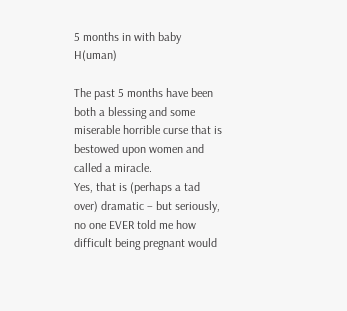5 months in with baby H(uman)

The past 5 months have been both a blessing and some miserable horrible curse that is bestowed upon women and called a miracle.
Yes, that is (perhaps a tad over) dramatic – but seriously, no one EVER told me how difficult being pregnant would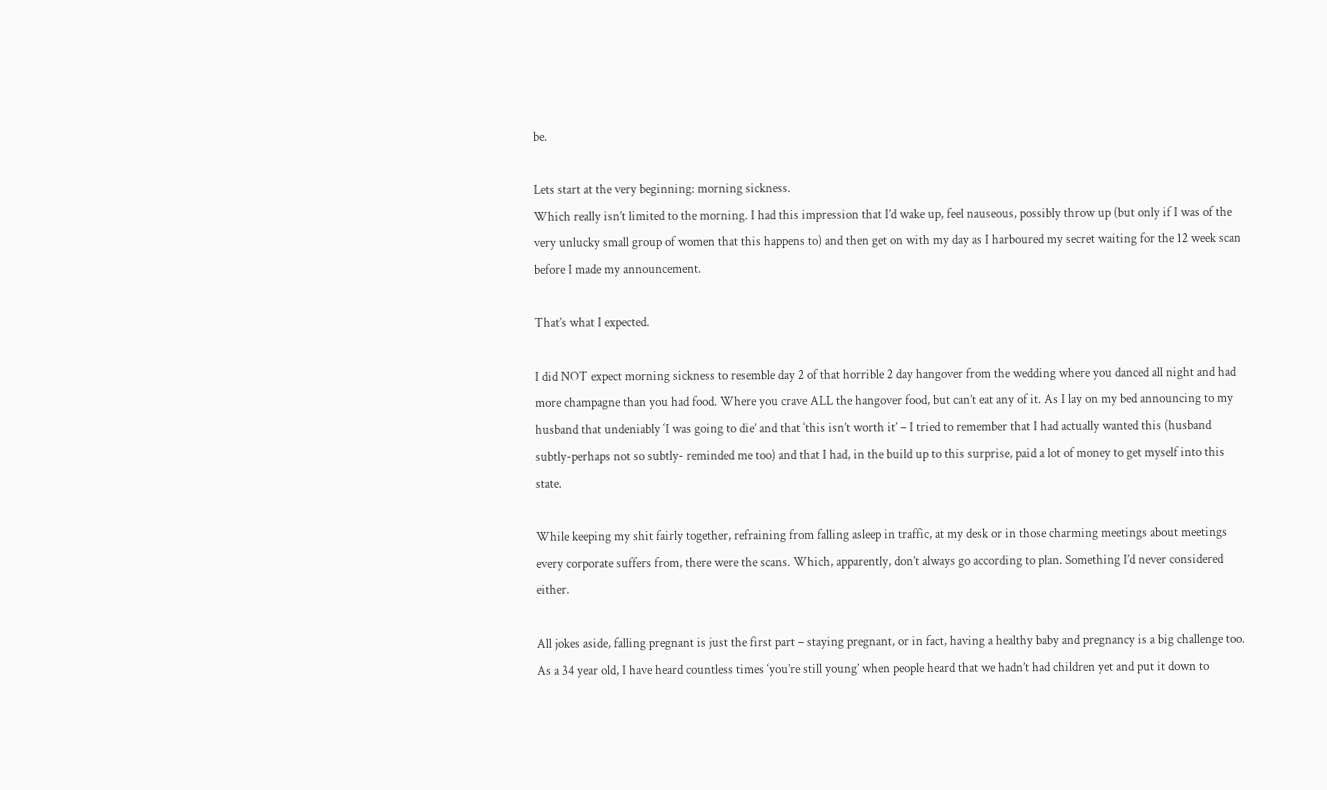be.

Lets start at the very beginning: morning sickness.
Which really isn’t limited to the morning. I had this impression that I’d wake up, feel nauseous, possibly throw up (but only if I was of the very unlucky small group of women that this happens to) and then get on with my day as I harboured my secret waiting for the 12 week scan before I made my announcement.

That’s what I expected.

I did NOT expect morning sickness to resemble day 2 of that horrible 2 day hangover from the wedding where you danced all night and had more champagne than you had food. Where you crave ALL the hangover food, but can’t eat any of it. As I lay on my bed announcing to my husband that undeniably ‘I was going to die’ and that ‘this isn’t worth it’ – I tried to remember that I had actually wanted this (husband subtly-perhaps not so subtly- reminded me too) and that I had, in the build up to this surprise, paid a lot of money to get myself into this state.

While keeping my shit fairly together, refraining from falling asleep in traffic, at my desk or in those charming meetings about meetings every corporate suffers from, there were the scans. Which, apparently, don’t always go according to plan. Something I’d never considered either.

All jokes aside, falling pregnant is just the first part – staying pregnant, or in fact, having a healthy baby and pregnancy is a big challenge too.
As a 34 year old, I have heard countless times ‘you’re still young’ when people heard that we hadn’t had children yet and put it down to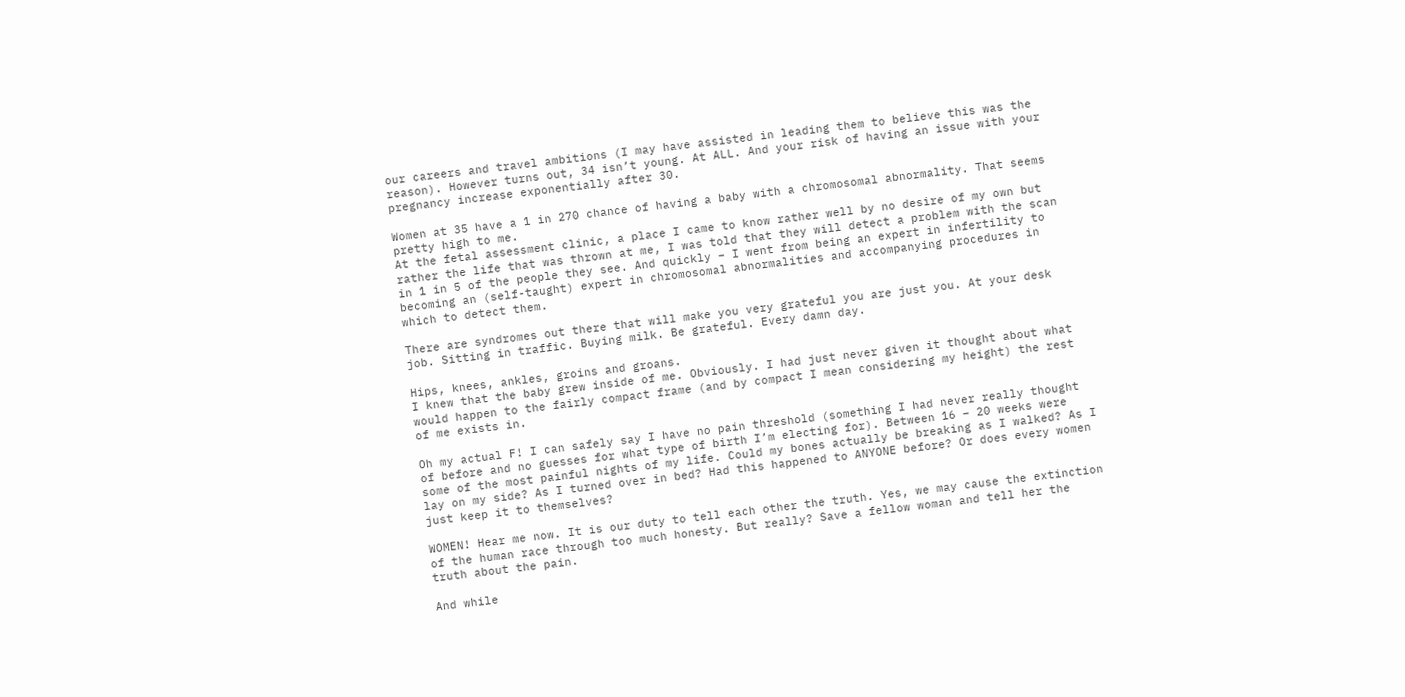our careers and travel ambitions (I may have assisted in leading them to believe this was the reason). However turns out, 34 isn’t young. At ALL. And your risk of having an issue with your pregnancy increase exponentially after 30.

Women at 35 have a 1 in 270 chance of having a baby with a chromosomal abnormality. That seems pretty high to me.
At the fetal assessment clinic, a place I came to know rather well by no desire of my own but rather the life that was thrown at me, I was told that they will detect a problem with the scan in 1 in 5 of the people they see. And quickly – I went from being an expert in infertility to becoming an (self-taught) expert in chromosomal abnormalities and accompanying procedures in which to detect them.

There are syndromes out there that will make you very grateful you are just you. At your desk job. Sitting in traffic. Buying milk. Be grateful. Every damn day.

Hips, knees, ankles, groins and groans.
I knew that the baby grew inside of me. Obviously. I had just never given it thought about what would happen to the fairly compact frame (and by compact I mean considering my height) the rest of me exists in.

Oh my actual F! I can safely say I have no pain threshold (something I had never really thought of before and no guesses for what type of birth I’m electing for). Between 16 – 20 weeks were some of the most painful nights of my life. Could my bones actually be breaking as I walked? As I lay on my side? As I turned over in bed? Had this happened to ANYONE before? Or does every women just keep it to themselves?

WOMEN! Hear me now. It is our duty to tell each other the truth. Yes, we may cause the extinction of the human race through too much honesty. But really? Save a fellow woman and tell her the truth about the pain.

And while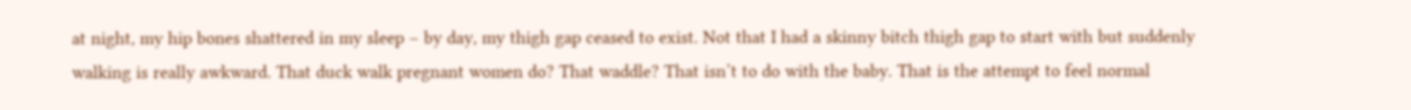at night, my hip bones shattered in my sleep – by day, my thigh gap ceased to exist. Not that I had a skinny bitch thigh gap to start with but suddenly walking is really awkward. That duck walk pregnant women do? That waddle? That isn’t to do with the baby. That is the attempt to feel normal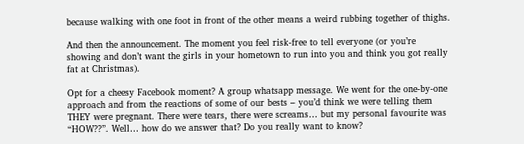because walking with one foot in front of the other means a weird rubbing together of thighs.

And then the announcement. The moment you feel risk-free to tell everyone (or you’re showing and don’t want the girls in your hometown to run into you and think you got really fat at Christmas).

Opt for a cheesy Facebook moment? A group whatsapp message. We went for the one-by-one approach and from the reactions of some of our bests – you’d think we were telling them THEY were pregnant. There were tears, there were screams… but my personal favourite was “HOW??”. Well… how do we answer that? Do you really want to know?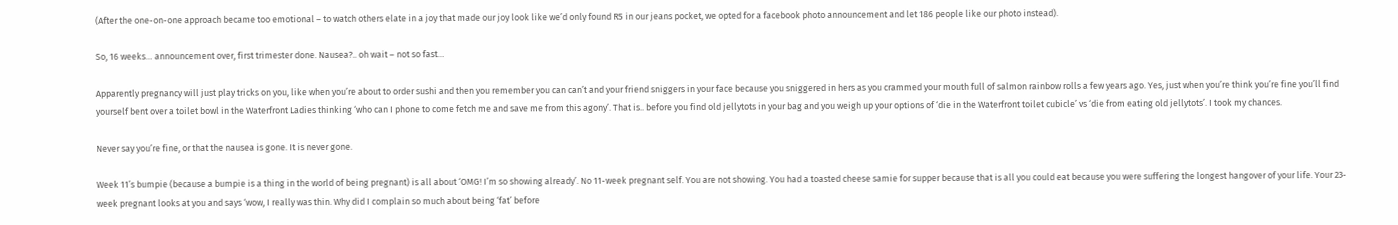(After the one-on-one approach became too emotional – to watch others elate in a joy that made our joy look like we’d only found R5 in our jeans pocket, we opted for a facebook photo announcement and let 186 people like our photo instead).

So, 16 weeks… announcement over, first trimester done. Nausea?.. oh wait – not so fast…

Apparently pregnancy will just play tricks on you, like when you’re about to order sushi and then you remember you can can’t and your friend sniggers in your face because you sniggered in hers as you crammed your mouth full of salmon rainbow rolls a few years ago. Yes, just when you’re think you’re fine you’ll find yourself bent over a toilet bowl in the Waterfront Ladies thinking ‘who can I phone to come fetch me and save me from this agony’. That is.. before you find old jellytots in your bag and you weigh up your options of ‘die in the Waterfront toilet cubicle’ vs ‘die from eating old jellytots’. I took my chances.

Never say you’re fine, or that the nausea is gone. It is never gone.

Week 11’s bumpie (because a bumpie is a thing in the world of being pregnant) is all about ‘OMG! I’m so showing already’. No 11-week pregnant self. You are not showing. You had a toasted cheese samie for supper because that is all you could eat because you were suffering the longest hangover of your life. Your 23-week pregnant looks at you and says ‘wow, I really was thin. Why did I complain so much about being ‘fat’ before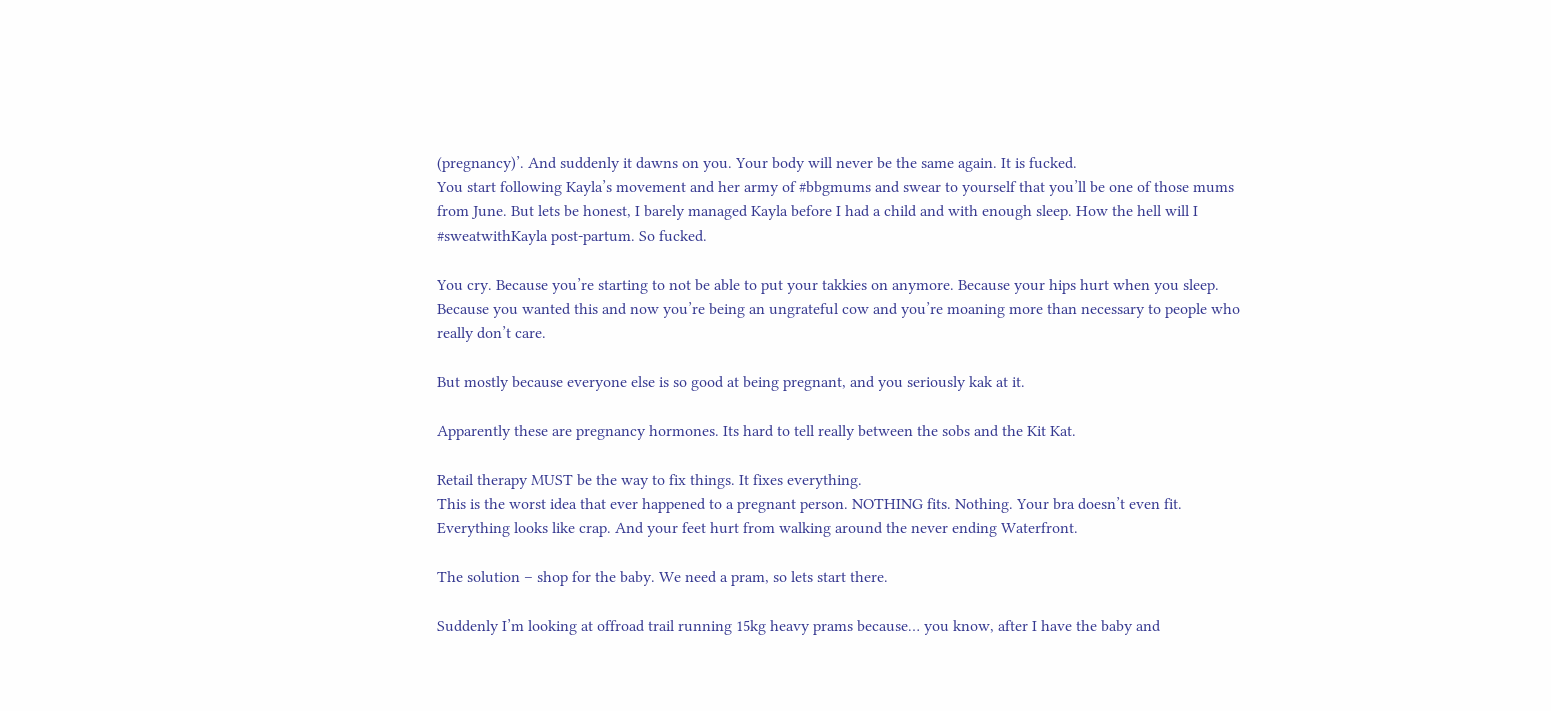(pregnancy)’. And suddenly it dawns on you. Your body will never be the same again. It is fucked.
You start following Kayla’s movement and her army of #bbgmums and swear to yourself that you’ll be one of those mums from June. But lets be honest, I barely managed Kayla before I had a child and with enough sleep. How the hell will I #sweatwithKayla post-partum. So fucked.

You cry. Because you’re starting to not be able to put your takkies on anymore. Because your hips hurt when you sleep. Because you wanted this and now you’re being an ungrateful cow and you’re moaning more than necessary to people who really don’t care.

But mostly because everyone else is so good at being pregnant, and you seriously kak at it.

Apparently these are pregnancy hormones. Its hard to tell really between the sobs and the Kit Kat.

Retail therapy MUST be the way to fix things. It fixes everything.
This is the worst idea that ever happened to a pregnant person. NOTHING fits. Nothing. Your bra doesn’t even fit. Everything looks like crap. And your feet hurt from walking around the never ending Waterfront.

The solution – shop for the baby. We need a pram, so lets start there.

Suddenly I’m looking at offroad trail running 15kg heavy prams because… you know, after I have the baby and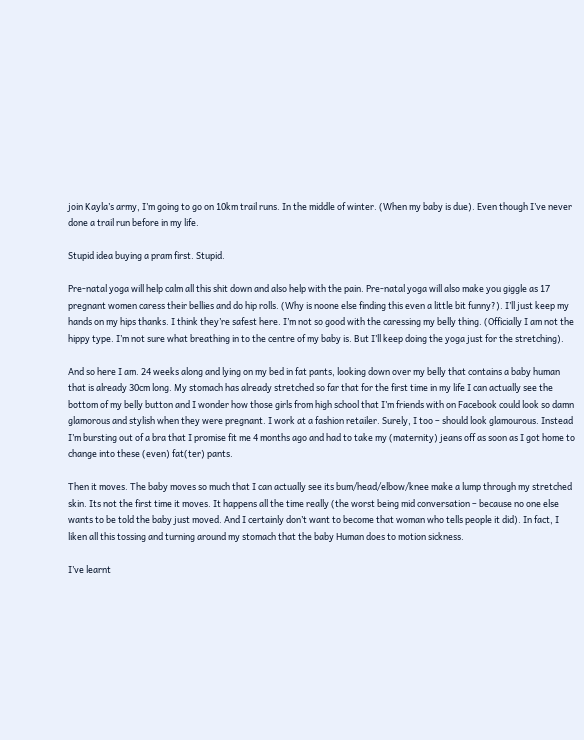join Kayla’s army, I’m going to go on 10km trail runs. In the middle of winter. (When my baby is due). Even though I’ve never done a trail run before in my life.

Stupid idea buying a pram first. Stupid.

Pre-natal yoga will help calm all this shit down and also help with the pain. Pre-natal yoga will also make you giggle as 17 pregnant women caress their bellies and do hip rolls. (Why is noone else finding this even a little bit funny?). I’ll just keep my hands on my hips thanks. I think they’re safest here. I’m not so good with the caressing my belly thing. (Officially I am not the hippy type. I’m not sure what breathing in to the centre of my baby is. But I’ll keep doing the yoga just for the stretching).

And so here I am. 24 weeks along and lying on my bed in fat pants, looking down over my belly that contains a baby human that is already 30cm long. My stomach has already stretched so far that for the first time in my life I can actually see the bottom of my belly button and I wonder how those girls from high school that I’m friends with on Facebook could look so damn glamorous and stylish when they were pregnant. I work at a fashion retailer. Surely, I too – should look glamourous. Instead I’m bursting out of a bra that I promise fit me 4 months ago and had to take my (maternity) jeans off as soon as I got home to change into these (even) fat(ter) pants.

Then it moves. The baby moves so much that I can actually see its bum/head/elbow/knee make a lump through my stretched skin. Its not the first time it moves. It happens all the time really (the worst being mid conversation – because no one else wants to be told the baby just moved. And I certainly don’t want to become that woman who tells people it did). In fact, I liken all this tossing and turning around my stomach that the baby Human does to motion sickness.

I’ve learnt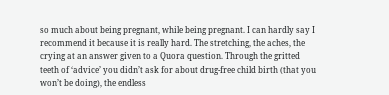so much about being pregnant, while being pregnant. I can hardly say I recommend it because it is really hard. The stretching, the aches, the crying at an answer given to a Quora question. Through the gritted teeth of ‘advice’ you didn’t ask for about drug-free child birth (that you won’t be doing), the endless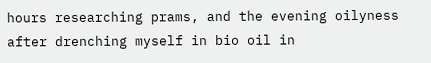hours researching prams, and the evening oilyness after drenching myself in bio oil in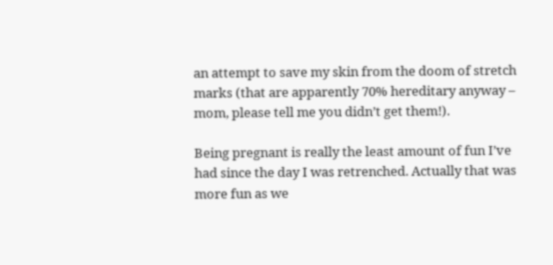an attempt to save my skin from the doom of stretch marks (that are apparently 70% hereditary anyway – mom, please tell me you didn’t get them!).

Being pregnant is really the least amount of fun I’ve had since the day I was retrenched. Actually that was more fun as we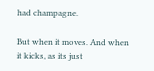had champagne.

But when it moves. And when it kicks, as its just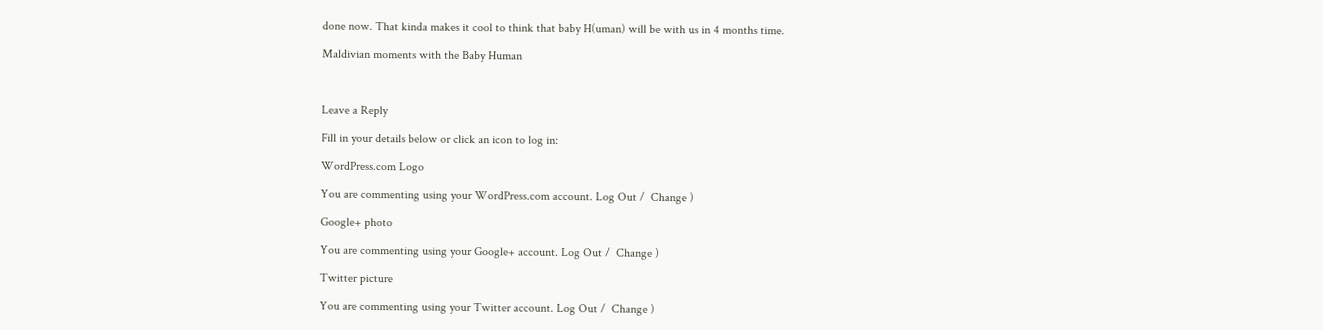done now. That kinda makes it cool to think that baby H(uman) will be with us in 4 months time.

Maldivian moments with the Baby Human



Leave a Reply

Fill in your details below or click an icon to log in:

WordPress.com Logo

You are commenting using your WordPress.com account. Log Out /  Change )

Google+ photo

You are commenting using your Google+ account. Log Out /  Change )

Twitter picture

You are commenting using your Twitter account. Log Out /  Change )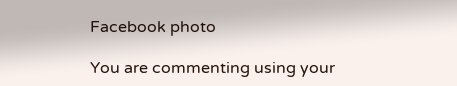Facebook photo

You are commenting using your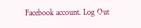Facebook account. Log Out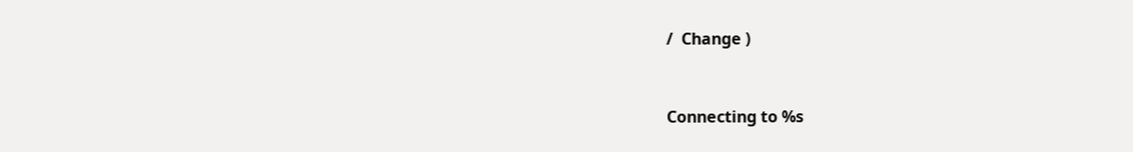/  Change )


Connecting to %s